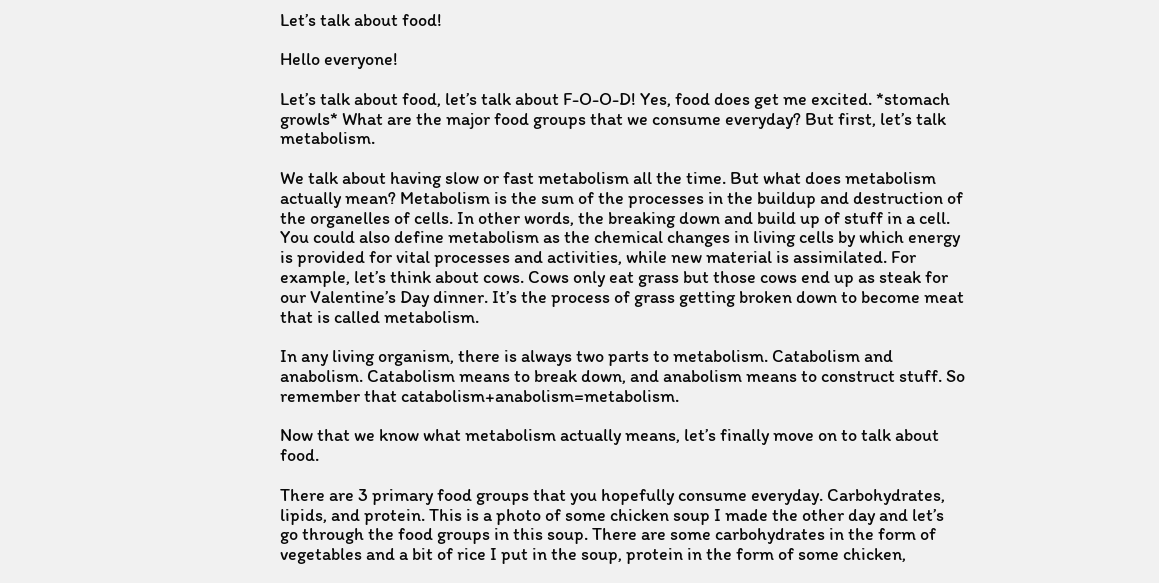Let’s talk about food!

Hello everyone!

Let’s talk about food, let’s talk about F-O-O-D! Yes, food does get me excited. *stomach growls* What are the major food groups that we consume everyday? But first, let’s talk metabolism.

We talk about having slow or fast metabolism all the time. But what does metabolism actually mean? Metabolism is the sum of the processes in the buildup and destruction of the organelles of cells. In other words, the breaking down and build up of stuff in a cell. You could also define metabolism as the chemical changes in living cells by which energy is provided for vital processes and activities, while new material is assimilated. For example, let’s think about cows. Cows only eat grass but those cows end up as steak for our Valentine’s Day dinner. It’s the process of grass getting broken down to become meat that is called metabolism.

In any living organism, there is always two parts to metabolism. Catabolism and anabolism. Catabolism means to break down, and anabolism means to construct stuff. So remember that catabolism+anabolism=metabolism.

Now that we know what metabolism actually means, let’s finally move on to talk about food.

There are 3 primary food groups that you hopefully consume everyday. Carbohydrates, lipids, and protein. This is a photo of some chicken soup I made the other day and let’s go through the food groups in this soup. There are some carbohydrates in the form of vegetables and a bit of rice I put in the soup, protein in the form of some chicken,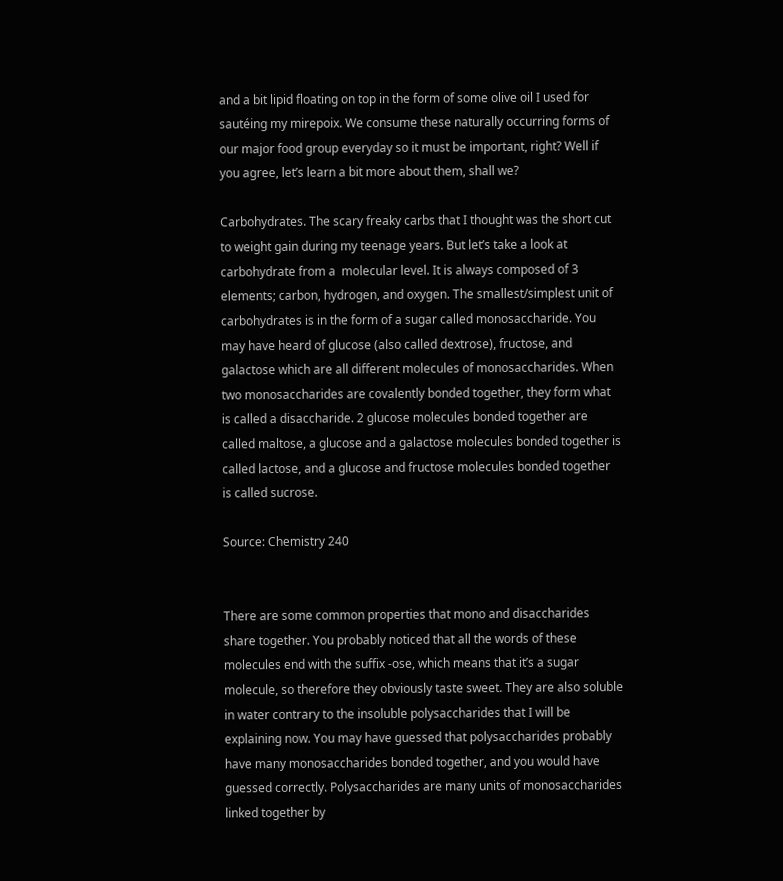and a bit lipid floating on top in the form of some olive oil I used for sautéing my mirepoix. We consume these naturally occurring forms of our major food group everyday so it must be important, right? Well if you agree, let’s learn a bit more about them, shall we?

Carbohydrates. The scary freaky carbs that I thought was the short cut to weight gain during my teenage years. But let’s take a look at carbohydrate from a  molecular level. It is always composed of 3 elements; carbon, hydrogen, and oxygen. The smallest/simplest unit of carbohydrates is in the form of a sugar called monosaccharide. You may have heard of glucose (also called dextrose), fructose, and galactose which are all different molecules of monosaccharides. When two monosaccharides are covalently bonded together, they form what is called a disaccharide. 2 glucose molecules bonded together are called maltose, a glucose and a galactose molecules bonded together is called lactose, and a glucose and fructose molecules bonded together is called sucrose.

Source: Chemistry 240


There are some common properties that mono and disaccharides share together. You probably noticed that all the words of these molecules end with the suffix -ose, which means that it’s a sugar molecule, so therefore they obviously taste sweet. They are also soluble in water contrary to the insoluble polysaccharides that I will be explaining now. You may have guessed that polysaccharides probably have many monosaccharides bonded together, and you would have guessed correctly. Polysaccharides are many units of monosaccharides linked together by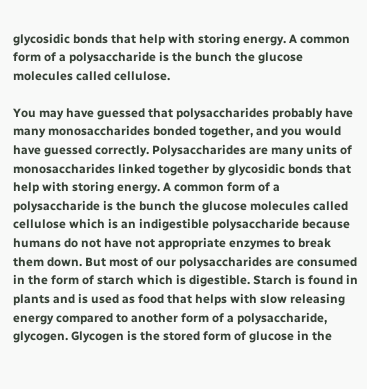glycosidic bonds that help with storing energy. A common form of a polysaccharide is the bunch the glucose molecules called cellulose.

You may have guessed that polysaccharides probably have many monosaccharides bonded together, and you would have guessed correctly. Polysaccharides are many units of monosaccharides linked together by glycosidic bonds that help with storing energy. A common form of a polysaccharide is the bunch the glucose molecules called cellulose which is an indigestible polysaccharide because humans do not have not appropriate enzymes to break them down. But most of our polysaccharides are consumed in the form of starch which is digestible. Starch is found in plants and is used as food that helps with slow releasing energy compared to another form of a polysaccharide, glycogen. Glycogen is the stored form of glucose in the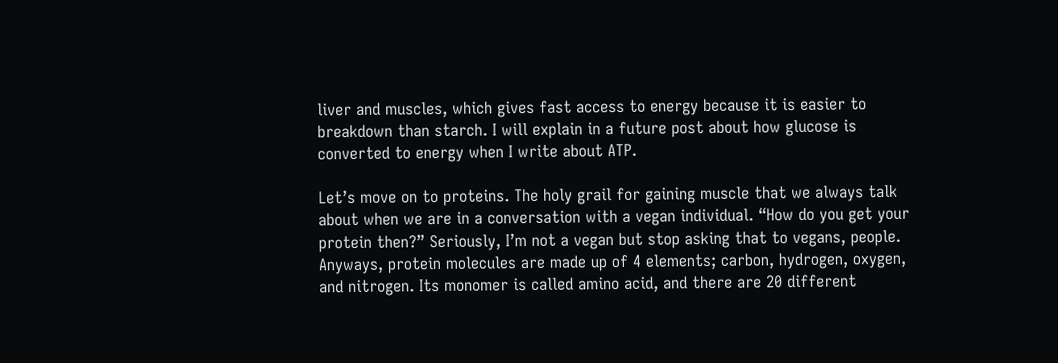liver and muscles, which gives fast access to energy because it is easier to breakdown than starch. I will explain in a future post about how glucose is converted to energy when I write about ATP.

Let’s move on to proteins. The holy grail for gaining muscle that we always talk about when we are in a conversation with a vegan individual. “How do you get your protein then?” Seriously, I’m not a vegan but stop asking that to vegans, people. Anyways, protein molecules are made up of 4 elements; carbon, hydrogen, oxygen, and nitrogen. Its monomer is called amino acid, and there are 20 different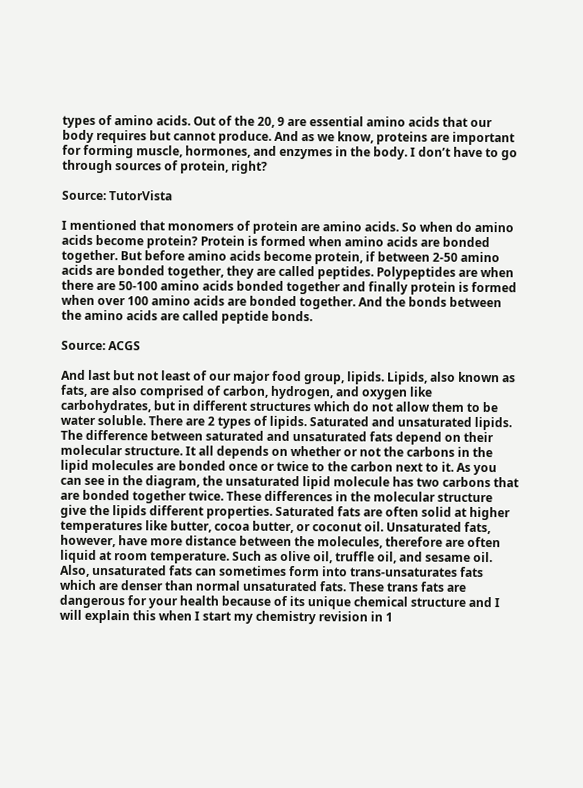types of amino acids. Out of the 20, 9 are essential amino acids that our body requires but cannot produce. And as we know, proteins are important for forming muscle, hormones, and enzymes in the body. I don’t have to go through sources of protein, right?

Source: TutorVista

I mentioned that monomers of protein are amino acids. So when do amino acids become protein? Protein is formed when amino acids are bonded together. But before amino acids become protein, if between 2-50 amino acids are bonded together, they are called peptides. Polypeptides are when there are 50-100 amino acids bonded together and finally protein is formed when over 100 amino acids are bonded together. And the bonds between the amino acids are called peptide bonds.

Source: ACGS

And last but not least of our major food group, lipids. Lipids, also known as fats, are also comprised of carbon, hydrogen, and oxygen like carbohydrates, but in different structures which do not allow them to be water soluble. There are 2 types of lipids. Saturated and unsaturated lipids. The difference between saturated and unsaturated fats depend on their molecular structure. It all depends on whether or not the carbons in the lipid molecules are bonded once or twice to the carbon next to it. As you can see in the diagram, the unsaturated lipid molecule has two carbons that are bonded together twice. These differences in the molecular structure give the lipids different properties. Saturated fats are often solid at higher temperatures like butter, cocoa butter, or coconut oil. Unsaturated fats, however, have more distance between the molecules, therefore are often liquid at room temperature. Such as olive oil, truffle oil, and sesame oil. Also, unsaturated fats can sometimes form into trans-unsaturates fats which are denser than normal unsaturated fats. These trans fats are dangerous for your health because of its unique chemical structure and I will explain this when I start my chemistry revision in 1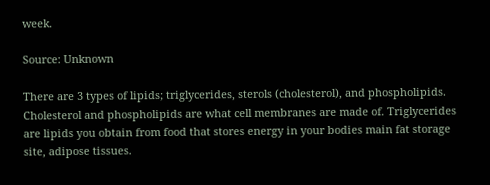week.

Source: Unknown

There are 3 types of lipids; triglycerides, sterols (cholesterol), and phospholipids. Cholesterol and phospholipids are what cell membranes are made of. Triglycerides are lipids you obtain from food that stores energy in your bodies main fat storage site, adipose tissues.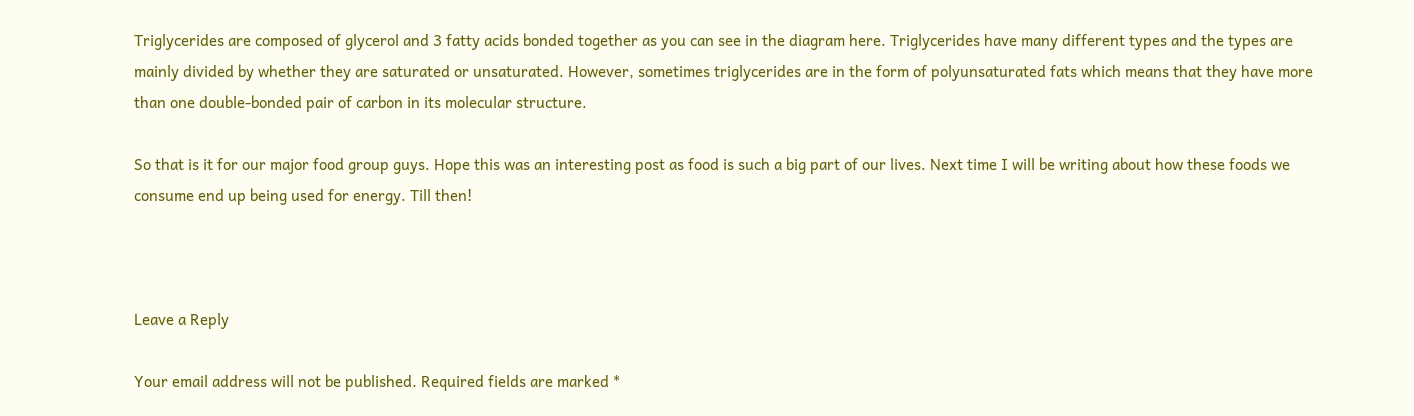Triglycerides are composed of glycerol and 3 fatty acids bonded together as you can see in the diagram here. Triglycerides have many different types and the types are mainly divided by whether they are saturated or unsaturated. However, sometimes triglycerides are in the form of polyunsaturated fats which means that they have more than one double-bonded pair of carbon in its molecular structure.

So that is it for our major food group guys. Hope this was an interesting post as food is such a big part of our lives. Next time I will be writing about how these foods we consume end up being used for energy. Till then!



Leave a Reply

Your email address will not be published. Required fields are marked *